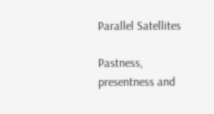Parallel Satellites

Pastness, presentness and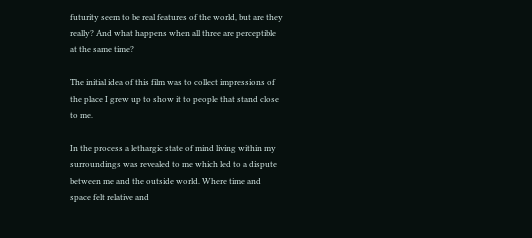futurity seem to be real features of the world, but are they really? And what happens when all three are perceptible at the same time?

The initial idea of this film was to collect impressions of the place I grew up to show it to people that stand close to me.

In the process a lethargic state of mind living within my surroundings was revealed to me which led to a dispute between me and the outside world. Where time and space felt relative and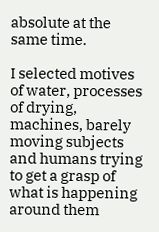absolute at the same time.

I selected motives of water, processes of drying, machines, barely moving subjects and humans trying to get a grasp of what is happening around them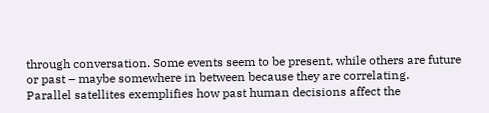through conversation. Some events seem to be present, while others are future or past – maybe somewhere in between because they are correlating.
Parallel satellites exemplifies how past human decisions affect the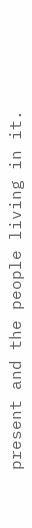present and the people living in it.